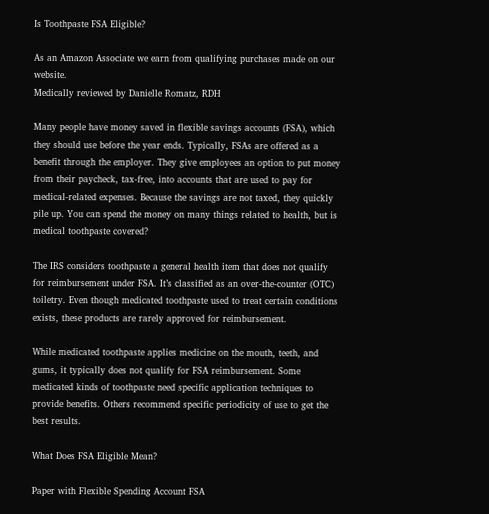Is Toothpaste FSA Eligible?

As an Amazon Associate we earn from qualifying purchases made on our website.
Medically reviewed by Danielle Romatz, RDH

Many people have money saved in flexible savings accounts (FSA), which they should use before the year ends. Typically, FSAs are offered as a benefit through the employer. They give employees an option to put money from their paycheck, tax-free, into accounts that are used to pay for medical-related expenses. Because the savings are not taxed, they quickly pile up. You can spend the money on many things related to health, but is medical toothpaste covered?

The IRS considers toothpaste a general health item that does not qualify for reimbursement under FSA. It’s classified as an over-the-counter (OTC) toiletry. Even though medicated toothpaste used to treat certain conditions exists, these products are rarely approved for reimbursement.

While medicated toothpaste applies medicine on the mouth, teeth, and gums, it typically does not qualify for FSA reimbursement. Some medicated kinds of toothpaste need specific application techniques to provide benefits. Others recommend specific periodicity of use to get the best results.

What Does FSA Eligible Mean?

Paper with Flexible Spending Account FSA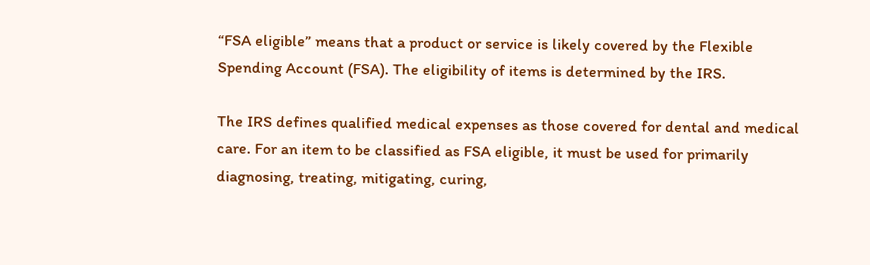“FSA eligible” means that a product or service is likely covered by the Flexible Spending Account (FSA). The eligibility of items is determined by the IRS.

The IRS defines qualified medical expenses as those covered for dental and medical care. For an item to be classified as FSA eligible, it must be used for primarily diagnosing, treating, mitigating, curing,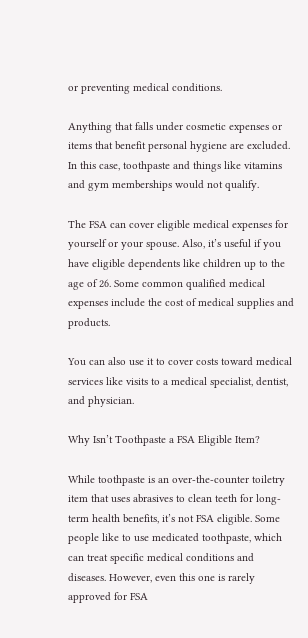or preventing medical conditions.

Anything that falls under cosmetic expenses or items that benefit personal hygiene are excluded. In this case, toothpaste and things like vitamins and gym memberships would not qualify.

The FSA can cover eligible medical expenses for yourself or your spouse. Also, it’s useful if you have eligible dependents like children up to the age of 26. Some common qualified medical expenses include the cost of medical supplies and products.

You can also use it to cover costs toward medical services like visits to a medical specialist, dentist, and physician.

Why Isn’t Toothpaste a FSA Eligible Item?

While toothpaste is an over-the-counter toiletry item that uses abrasives to clean teeth for long-term health benefits, it’s not FSA eligible. Some people like to use medicated toothpaste, which can treat specific medical conditions and diseases. However, even this one is rarely approved for FSA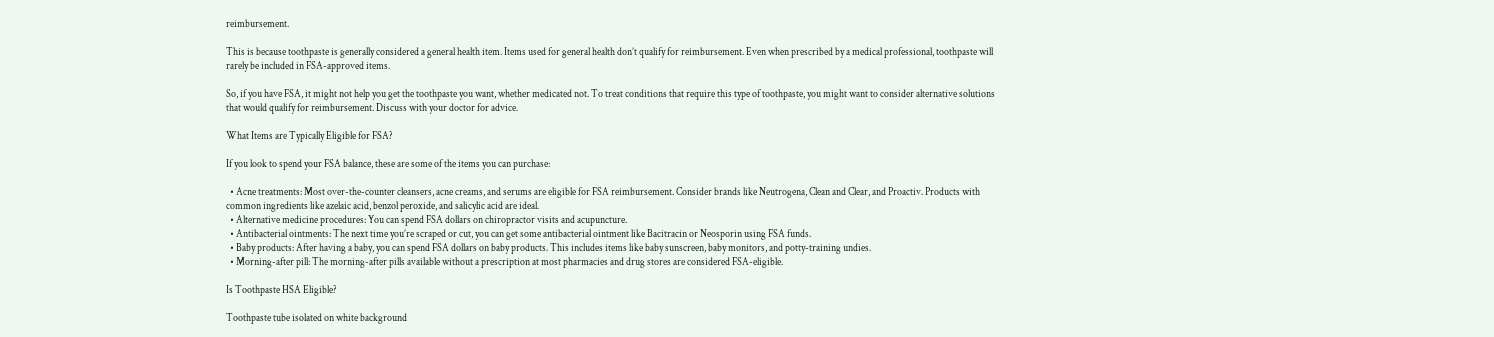reimbursement.

This is because toothpaste is generally considered a general health item. Items used for general health don’t qualify for reimbursement. Even when prescribed by a medical professional, toothpaste will rarely be included in FSA-approved items.

So, if you have FSA, it might not help you get the toothpaste you want, whether medicated not. To treat conditions that require this type of toothpaste, you might want to consider alternative solutions that would qualify for reimbursement. Discuss with your doctor for advice.

What Items are Typically Eligible for FSA?

If you look to spend your FSA balance, these are some of the items you can purchase:

  • Acne treatments: Most over-the-counter cleansers, acne creams, and serums are eligible for FSA reimbursement. Consider brands like Neutrogena, Clean and Clear, and Proactiv. Products with common ingredients like azelaic acid, benzol peroxide, and salicylic acid are ideal.
  • Alternative medicine procedures: You can spend FSA dollars on chiropractor visits and acupuncture.
  • Antibacterial ointments: The next time you’re scraped or cut, you can get some antibacterial ointment like Bacitracin or Neosporin using FSA funds.
  • Baby products: After having a baby, you can spend FSA dollars on baby products. This includes items like baby sunscreen, baby monitors, and potty-training undies.
  • Morning-after pill: The morning-after pills available without a prescription at most pharmacies and drug stores are considered FSA-eligible.

Is Toothpaste HSA Eligible?

Toothpaste tube isolated on white background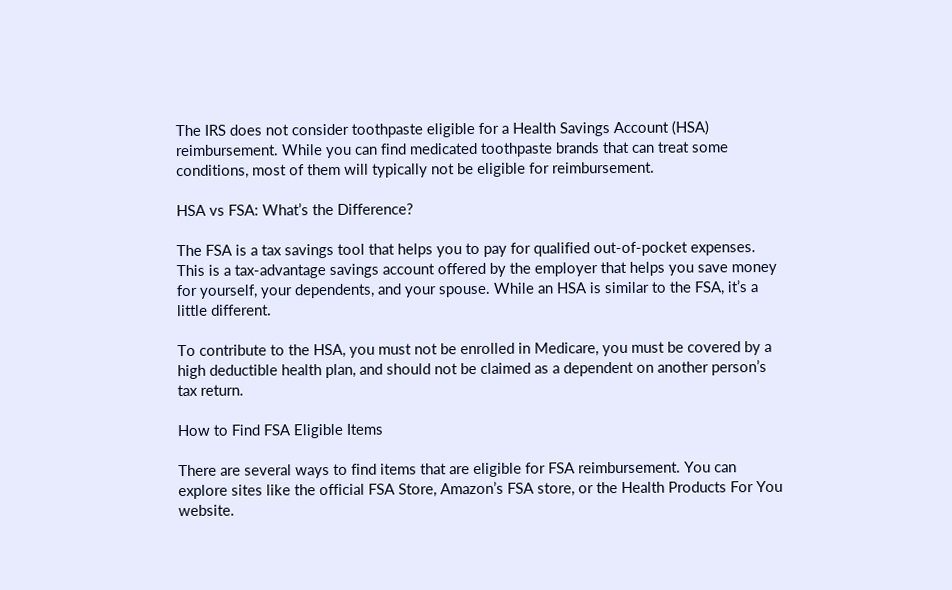The IRS does not consider toothpaste eligible for a Health Savings Account (HSA) reimbursement. While you can find medicated toothpaste brands that can treat some conditions, most of them will typically not be eligible for reimbursement.

HSA vs FSA: What’s the Difference?

The FSA is a tax savings tool that helps you to pay for qualified out-of-pocket expenses. This is a tax-advantage savings account offered by the employer that helps you save money for yourself, your dependents, and your spouse. While an HSA is similar to the FSA, it’s a little different.

To contribute to the HSA, you must not be enrolled in Medicare, you must be covered by a high deductible health plan, and should not be claimed as a dependent on another person’s tax return.

How to Find FSA Eligible Items

There are several ways to find items that are eligible for FSA reimbursement. You can explore sites like the official FSA Store, Amazon’s FSA store, or the Health Products For You website.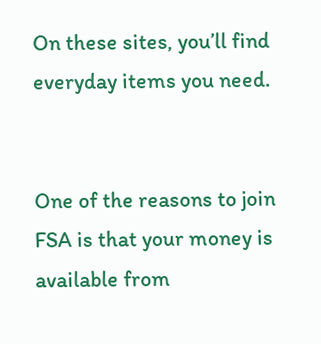On these sites, you’ll find everyday items you need.


One of the reasons to join FSA is that your money is available from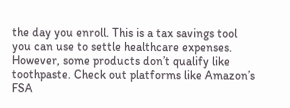the day you enroll. This is a tax savings tool you can use to settle healthcare expenses. However, some products don’t qualify like toothpaste. Check out platforms like Amazon’s FSA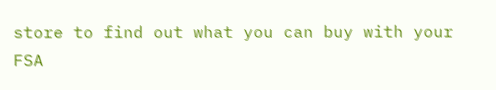store to find out what you can buy with your FSA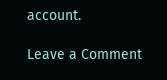account.

Leave a Comment